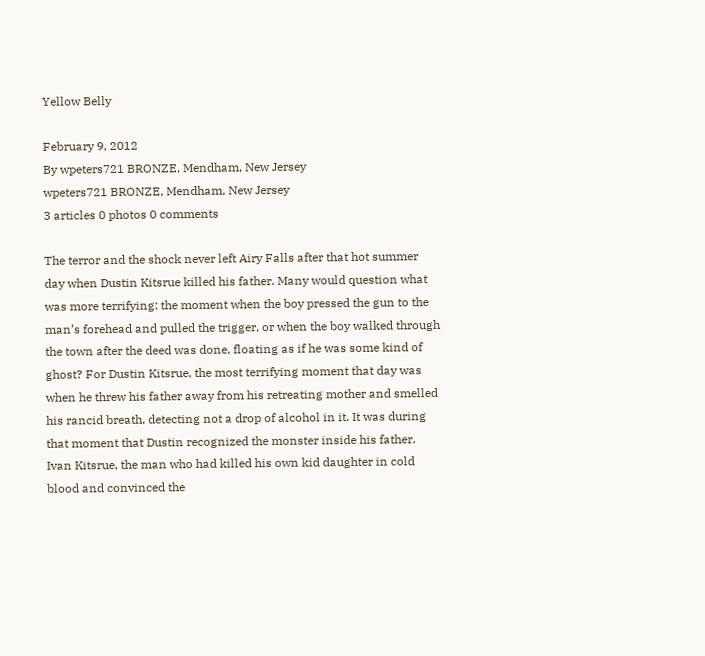Yellow Belly

February 9, 2012
By wpeters721 BRONZE, Mendham, New Jersey
wpeters721 BRONZE, Mendham, New Jersey
3 articles 0 photos 0 comments

The terror and the shock never left Airy Falls after that hot summer day when Dustin Kitsrue killed his father. Many would question what was more terrifying: the moment when the boy pressed the gun to the man’s forehead and pulled the trigger, or when the boy walked through the town after the deed was done, floating as if he was some kind of ghost? For Dustin Kitsrue, the most terrifying moment that day was when he threw his father away from his retreating mother and smelled his rancid breath, detecting not a drop of alcohol in it. It was during that moment that Dustin recognized the monster inside his father. Ivan Kitsrue, the man who had killed his own kid daughter in cold blood and convinced the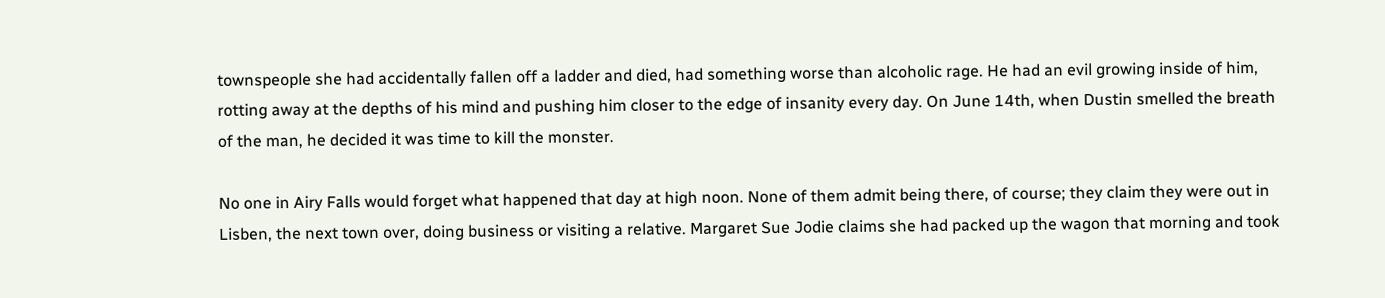townspeople she had accidentally fallen off a ladder and died, had something worse than alcoholic rage. He had an evil growing inside of him, rotting away at the depths of his mind and pushing him closer to the edge of insanity every day. On June 14th, when Dustin smelled the breath of the man, he decided it was time to kill the monster.

No one in Airy Falls would forget what happened that day at high noon. None of them admit being there, of course; they claim they were out in Lisben, the next town over, doing business or visiting a relative. Margaret Sue Jodie claims she had packed up the wagon that morning and took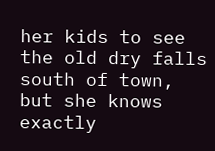her kids to see the old dry falls south of town, but she knows exactly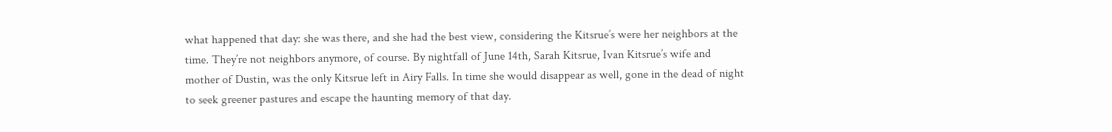what happened that day: she was there, and she had the best view, considering the Kitsrue’s were her neighbors at the time. They’re not neighbors anymore, of course. By nightfall of June 14th, Sarah Kitsrue, Ivan Kitsrue’s wife and mother of Dustin, was the only Kitsrue left in Airy Falls. In time she would disappear as well, gone in the dead of night to seek greener pastures and escape the haunting memory of that day.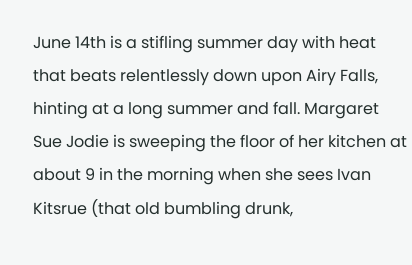June 14th is a stifling summer day with heat that beats relentlessly down upon Airy Falls, hinting at a long summer and fall. Margaret Sue Jodie is sweeping the floor of her kitchen at about 9 in the morning when she sees Ivan Kitsrue (that old bumbling drunk,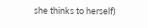she thinks to herself)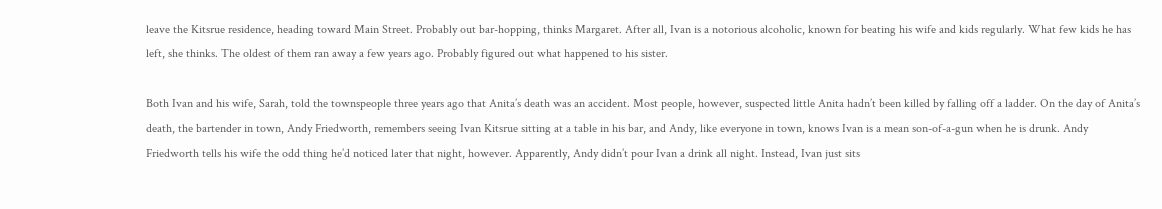leave the Kitsrue residence, heading toward Main Street. Probably out bar-hopping, thinks Margaret. After all, Ivan is a notorious alcoholic, known for beating his wife and kids regularly. What few kids he has left, she thinks. The oldest of them ran away a few years ago. Probably figured out what happened to his sister.

Both Ivan and his wife, Sarah, told the townspeople three years ago that Anita’s death was an accident. Most people, however, suspected little Anita hadn’t been killed by falling off a ladder. On the day of Anita’s death, the bartender in town, Andy Friedworth, remembers seeing Ivan Kitsrue sitting at a table in his bar, and Andy, like everyone in town, knows Ivan is a mean son-of-a-gun when he is drunk. Andy Friedworth tells his wife the odd thing he’d noticed later that night, however. Apparently, Andy didn’t pour Ivan a drink all night. Instead, Ivan just sits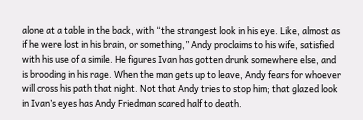alone at a table in the back, with “the strangest look in his eye. Like, almost as if he were lost in his brain, or something,” Andy proclaims to his wife, satisfied with his use of a simile. He figures Ivan has gotten drunk somewhere else, and is brooding in his rage. When the man gets up to leave, Andy fears for whoever will cross his path that night. Not that Andy tries to stop him; that glazed look in Ivan’s eyes has Andy Friedman scared half to death.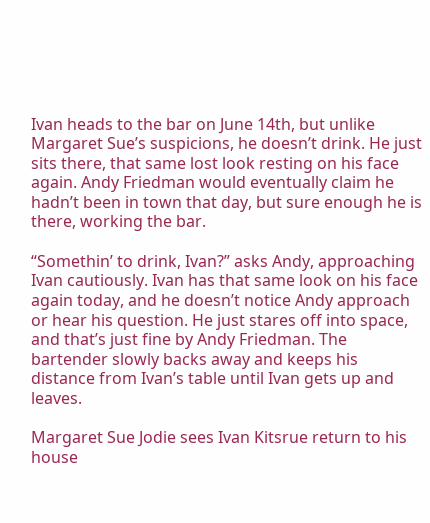Ivan heads to the bar on June 14th, but unlike Margaret Sue’s suspicions, he doesn’t drink. He just sits there, that same lost look resting on his face again. Andy Friedman would eventually claim he hadn’t been in town that day, but sure enough he is there, working the bar.

“Somethin’ to drink, Ivan?” asks Andy, approaching Ivan cautiously. Ivan has that same look on his face again today, and he doesn’t notice Andy approach or hear his question. He just stares off into space, and that’s just fine by Andy Friedman. The bartender slowly backs away and keeps his distance from Ivan’s table until Ivan gets up and leaves.

Margaret Sue Jodie sees Ivan Kitsrue return to his house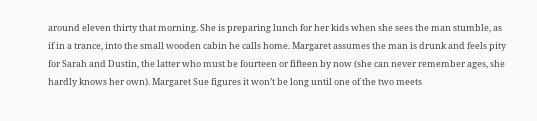around eleven thirty that morning. She is preparing lunch for her kids when she sees the man stumble, as if in a trance, into the small wooden cabin he calls home. Margaret assumes the man is drunk and feels pity for Sarah and Dustin, the latter who must be fourteen or fifteen by now (she can never remember ages, she hardly knows her own). Margaret Sue figures it won’t be long until one of the two meets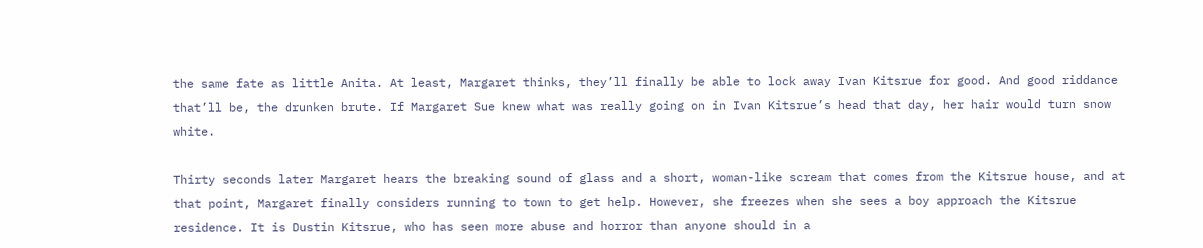the same fate as little Anita. At least, Margaret thinks, they’ll finally be able to lock away Ivan Kitsrue for good. And good riddance that’ll be, the drunken brute. If Margaret Sue knew what was really going on in Ivan Kitsrue’s head that day, her hair would turn snow white.

Thirty seconds later Margaret hears the breaking sound of glass and a short, woman-like scream that comes from the Kitsrue house, and at that point, Margaret finally considers running to town to get help. However, she freezes when she sees a boy approach the Kitsrue residence. It is Dustin Kitsrue, who has seen more abuse and horror than anyone should in a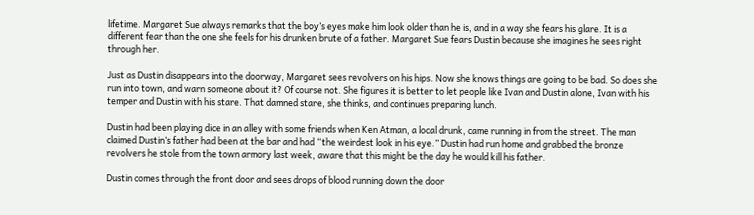lifetime. Margaret Sue always remarks that the boy’s eyes make him look older than he is, and in a way she fears his glare. It is a different fear than the one she feels for his drunken brute of a father. Margaret Sue fears Dustin because she imagines he sees right through her.

Just as Dustin disappears into the doorway, Margaret sees revolvers on his hips. Now she knows things are going to be bad. So does she run into town, and warn someone about it? Of course not. She figures it is better to let people like Ivan and Dustin alone, Ivan with his temper and Dustin with his stare. That damned stare, she thinks, and continues preparing lunch.

Dustin had been playing dice in an alley with some friends when Ken Atman, a local drunk, came running in from the street. The man claimed Dustin’s father had been at the bar and had “the weirdest look in his eye.” Dustin had run home and grabbed the bronze revolvers he stole from the town armory last week, aware that this might be the day he would kill his father.

Dustin comes through the front door and sees drops of blood running down the door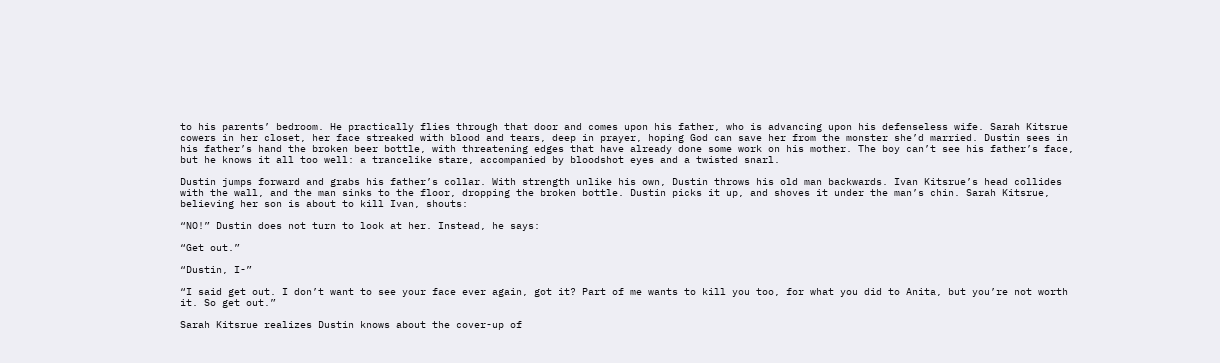to his parents’ bedroom. He practically flies through that door and comes upon his father, who is advancing upon his defenseless wife. Sarah Kitsrue cowers in her closet, her face streaked with blood and tears, deep in prayer, hoping God can save her from the monster she’d married. Dustin sees in his father’s hand the broken beer bottle, with threatening edges that have already done some work on his mother. The boy can’t see his father’s face, but he knows it all too well: a trancelike stare, accompanied by bloodshot eyes and a twisted snarl.

Dustin jumps forward and grabs his father’s collar. With strength unlike his own, Dustin throws his old man backwards. Ivan Kitsrue’s head collides with the wall, and the man sinks to the floor, dropping the broken bottle. Dustin picks it up, and shoves it under the man’s chin. Sarah Kitsrue, believing her son is about to kill Ivan, shouts:

“NO!” Dustin does not turn to look at her. Instead, he says:

“Get out.”

“Dustin, I-”

“I said get out. I don’t want to see your face ever again, got it? Part of me wants to kill you too, for what you did to Anita, but you’re not worth it. So get out.”

Sarah Kitsrue realizes Dustin knows about the cover-up of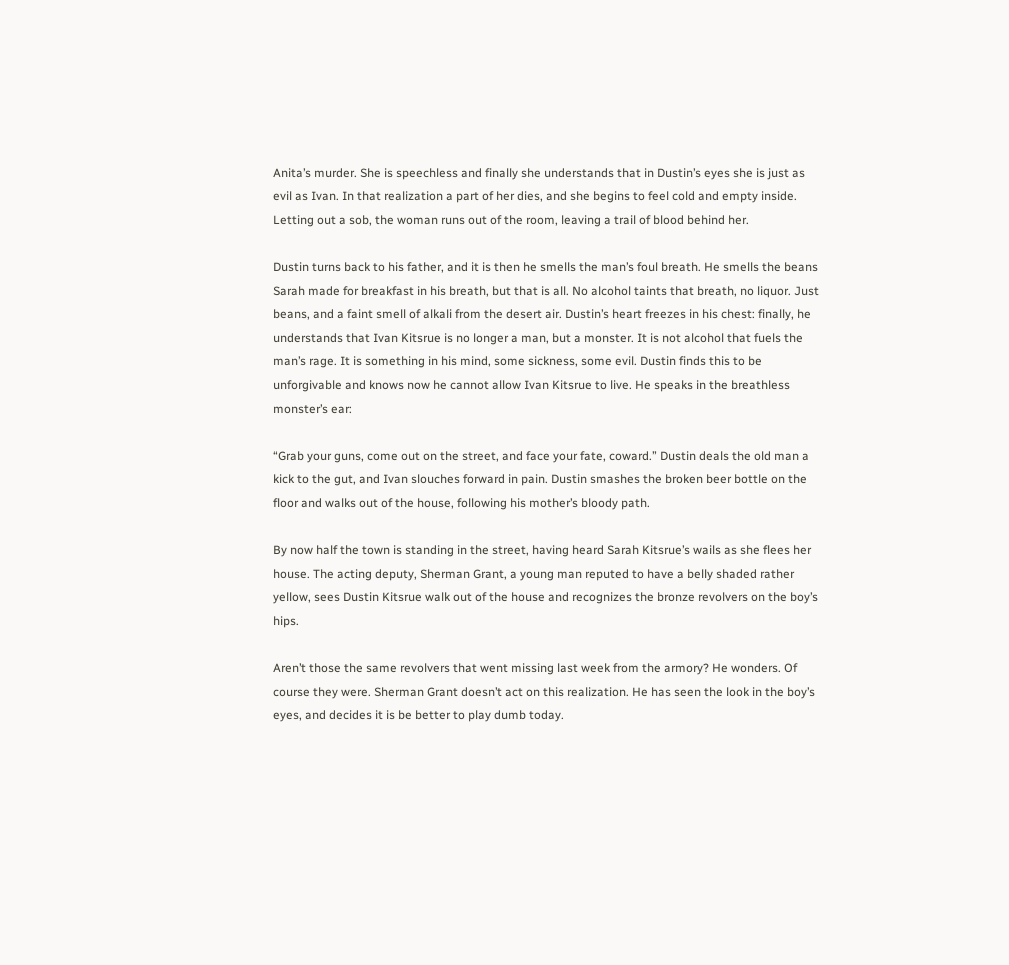Anita’s murder. She is speechless and finally she understands that in Dustin’s eyes she is just as evil as Ivan. In that realization a part of her dies, and she begins to feel cold and empty inside. Letting out a sob, the woman runs out of the room, leaving a trail of blood behind her.

Dustin turns back to his father, and it is then he smells the man’s foul breath. He smells the beans Sarah made for breakfast in his breath, but that is all. No alcohol taints that breath, no liquor. Just beans, and a faint smell of alkali from the desert air. Dustin’s heart freezes in his chest: finally, he understands that Ivan Kitsrue is no longer a man, but a monster. It is not alcohol that fuels the man’s rage. It is something in his mind, some sickness, some evil. Dustin finds this to be unforgivable and knows now he cannot allow Ivan Kitsrue to live. He speaks in the breathless monster’s ear:

“Grab your guns, come out on the street, and face your fate, coward.” Dustin deals the old man a kick to the gut, and Ivan slouches forward in pain. Dustin smashes the broken beer bottle on the floor and walks out of the house, following his mother’s bloody path.

By now half the town is standing in the street, having heard Sarah Kitsrue’s wails as she flees her house. The acting deputy, Sherman Grant, a young man reputed to have a belly shaded rather yellow, sees Dustin Kitsrue walk out of the house and recognizes the bronze revolvers on the boy’s hips.

Aren’t those the same revolvers that went missing last week from the armory? He wonders. Of course they were. Sherman Grant doesn’t act on this realization. He has seen the look in the boy’s eyes, and decides it is be better to play dumb today.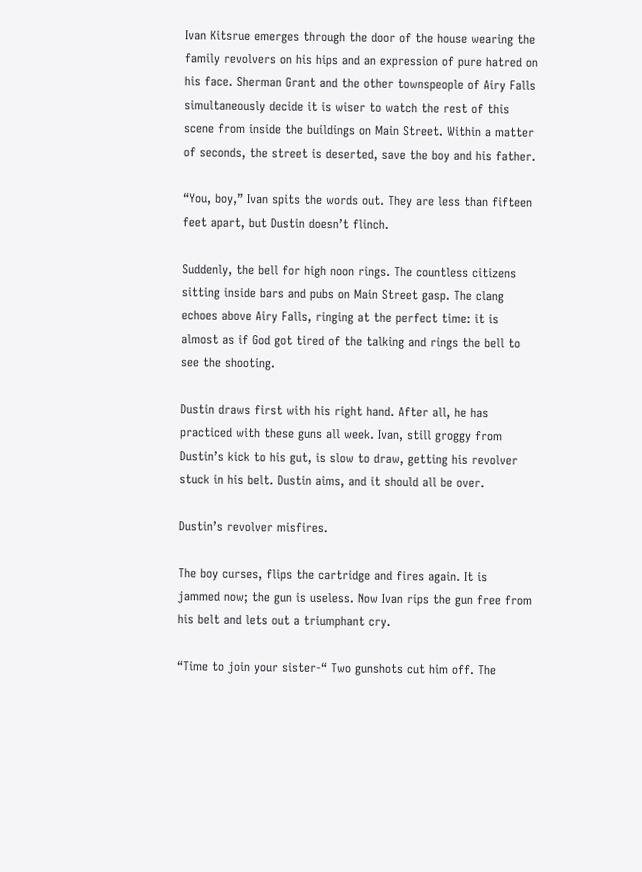Ivan Kitsrue emerges through the door of the house wearing the family revolvers on his hips and an expression of pure hatred on his face. Sherman Grant and the other townspeople of Airy Falls simultaneously decide it is wiser to watch the rest of this scene from inside the buildings on Main Street. Within a matter of seconds, the street is deserted, save the boy and his father.

“You, boy,” Ivan spits the words out. They are less than fifteen feet apart, but Dustin doesn’t flinch.

Suddenly, the bell for high noon rings. The countless citizens sitting inside bars and pubs on Main Street gasp. The clang echoes above Airy Falls, ringing at the perfect time: it is almost as if God got tired of the talking and rings the bell to see the shooting.

Dustin draws first with his right hand. After all, he has practiced with these guns all week. Ivan, still groggy from Dustin’s kick to his gut, is slow to draw, getting his revolver stuck in his belt. Dustin aims, and it should all be over.

Dustin’s revolver misfires.

The boy curses, flips the cartridge and fires again. It is jammed now; the gun is useless. Now Ivan rips the gun free from his belt and lets out a triumphant cry.

“Time to join your sister-“ Two gunshots cut him off. The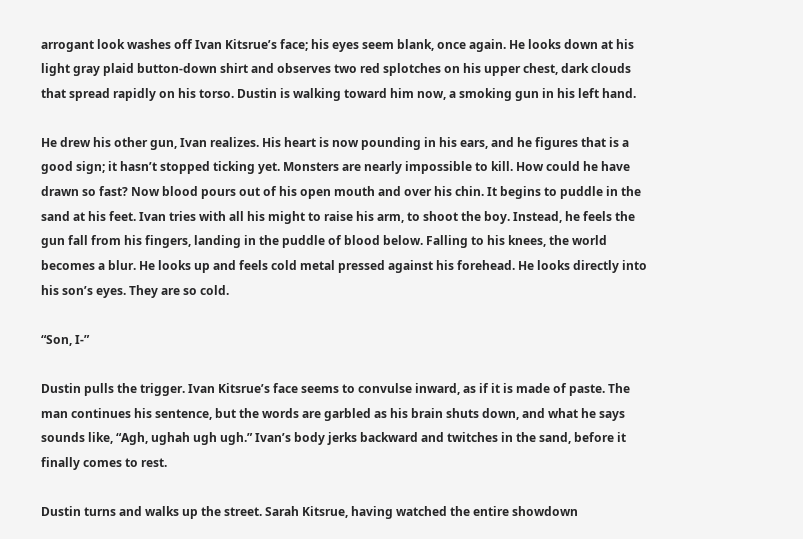arrogant look washes off Ivan Kitsrue’s face; his eyes seem blank, once again. He looks down at his light gray plaid button-down shirt and observes two red splotches on his upper chest, dark clouds that spread rapidly on his torso. Dustin is walking toward him now, a smoking gun in his left hand.

He drew his other gun, Ivan realizes. His heart is now pounding in his ears, and he figures that is a good sign; it hasn’t stopped ticking yet. Monsters are nearly impossible to kill. How could he have drawn so fast? Now blood pours out of his open mouth and over his chin. It begins to puddle in the sand at his feet. Ivan tries with all his might to raise his arm, to shoot the boy. Instead, he feels the gun fall from his fingers, landing in the puddle of blood below. Falling to his knees, the world becomes a blur. He looks up and feels cold metal pressed against his forehead. He looks directly into his son’s eyes. They are so cold.

“Son, I-”

Dustin pulls the trigger. Ivan Kitsrue’s face seems to convulse inward, as if it is made of paste. The man continues his sentence, but the words are garbled as his brain shuts down, and what he says sounds like, “Agh, ughah ugh ugh.” Ivan’s body jerks backward and twitches in the sand, before it finally comes to rest.

Dustin turns and walks up the street. Sarah Kitsrue, having watched the entire showdown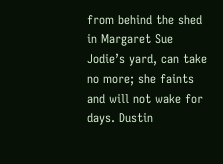from behind the shed in Margaret Sue Jodie’s yard, can take no more; she faints and will not wake for days. Dustin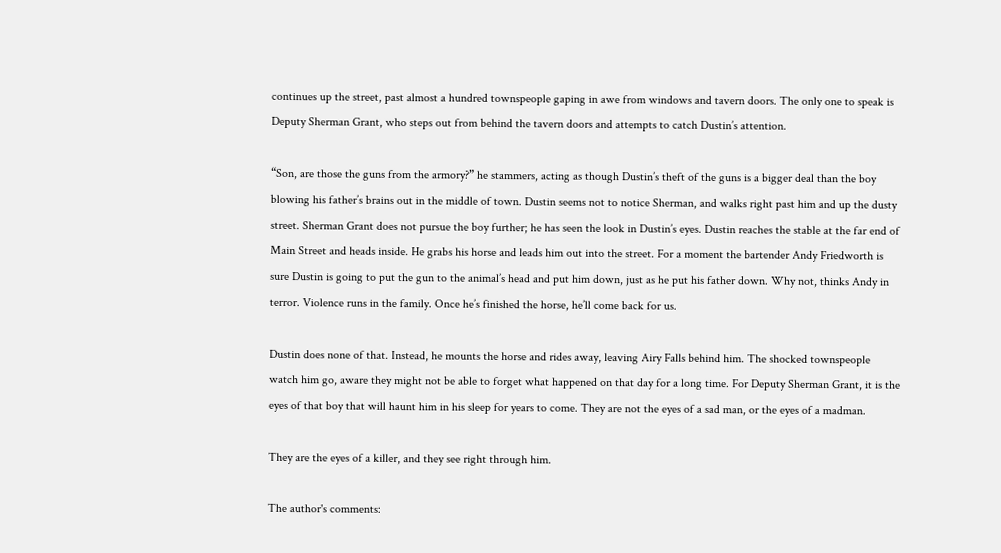continues up the street, past almost a hundred townspeople gaping in awe from windows and tavern doors. The only one to speak is Deputy Sherman Grant, who steps out from behind the tavern doors and attempts to catch Dustin’s attention.

“Son, are those the guns from the armory?” he stammers, acting as though Dustin’s theft of the guns is a bigger deal than the boy blowing his father’s brains out in the middle of town. Dustin seems not to notice Sherman, and walks right past him and up the dusty street. Sherman Grant does not pursue the boy further; he has seen the look in Dustin’s eyes. Dustin reaches the stable at the far end of Main Street and heads inside. He grabs his horse and leads him out into the street. For a moment the bartender Andy Friedworth is sure Dustin is going to put the gun to the animal’s head and put him down, just as he put his father down. Why not, thinks Andy in terror. Violence runs in the family. Once he’s finished the horse, he’ll come back for us.

Dustin does none of that. Instead, he mounts the horse and rides away, leaving Airy Falls behind him. The shocked townspeople watch him go, aware they might not be able to forget what happened on that day for a long time. For Deputy Sherman Grant, it is the eyes of that boy that will haunt him in his sleep for years to come. They are not the eyes of a sad man, or the eyes of a madman.

They are the eyes of a killer, and they see right through him.

The author's comments: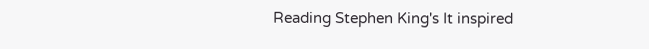Reading Stephen King's It inspired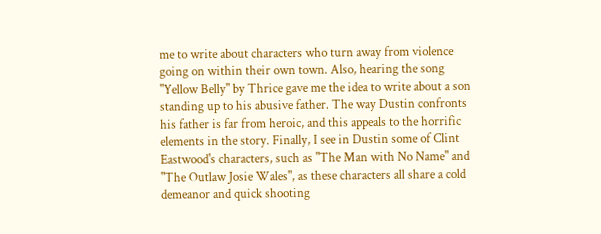me to write about characters who turn away from violence going on within their own town. Also, hearing the song "Yellow Belly" by Thrice gave me the idea to write about a son standing up to his abusive father. The way Dustin confronts his father is far from heroic, and this appeals to the horrific elements in the story. Finally, I see in Dustin some of Clint Eastwood's characters, such as "The Man with No Name" and "The Outlaw Josie Wales", as these characters all share a cold demeanor and quick shooting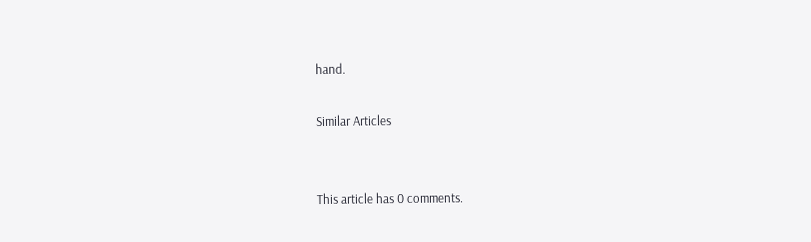hand.

Similar Articles


This article has 0 comments.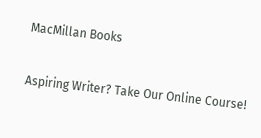MacMillan Books

Aspiring Writer? Take Our Online Course!